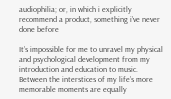audiophilia; or, in which i explicitly recommend a product, something i’ve never done before

It’s impossible for me to unravel my physical and psychological development from my introduction and education to music. Between the interstices of my life’s more memorable moments are equally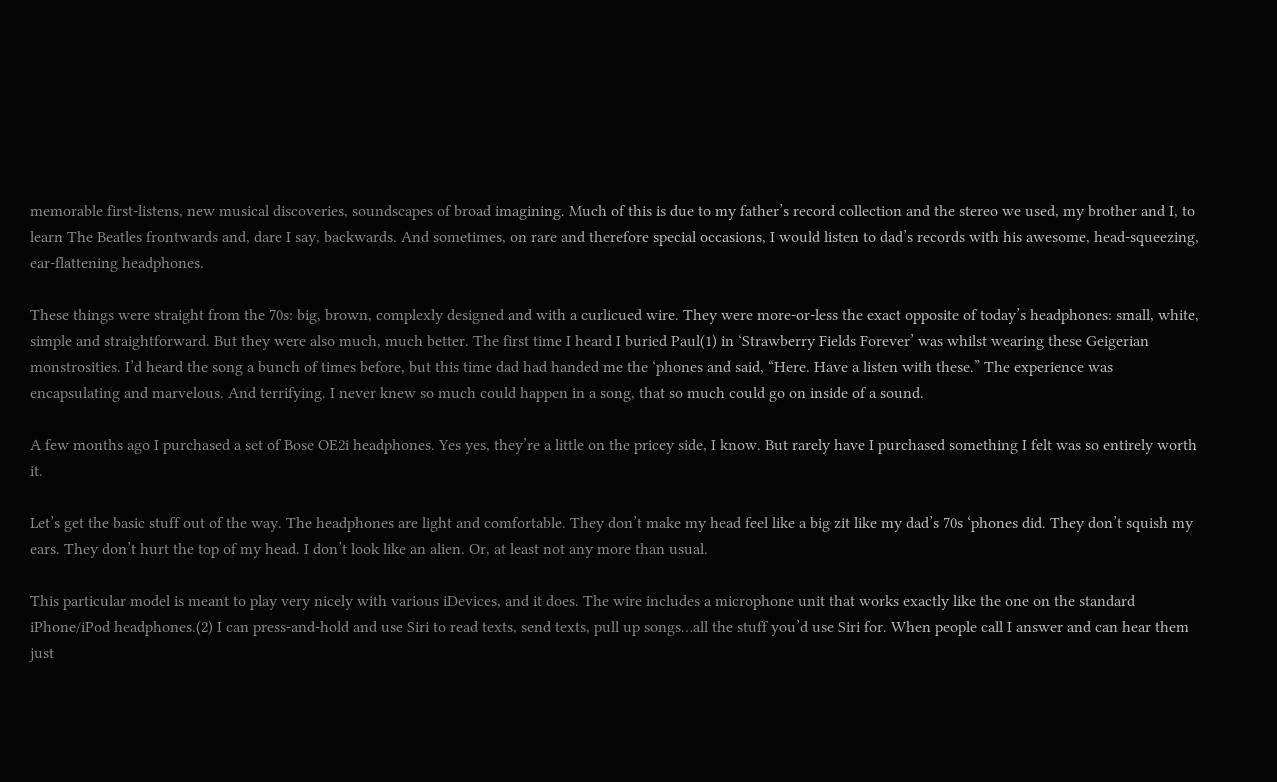memorable first-listens, new musical discoveries, soundscapes of broad imagining. Much of this is due to my father’s record collection and the stereo we used, my brother and I, to learn The Beatles frontwards and, dare I say, backwards. And sometimes, on rare and therefore special occasions, I would listen to dad’s records with his awesome, head-squeezing, ear-flattening headphones.

These things were straight from the 70s: big, brown, complexly designed and with a curlicued wire. They were more-or-less the exact opposite of today’s headphones: small, white, simple and straightforward. But they were also much, much better. The first time I heard I buried Paul(1) in ‘Strawberry Fields Forever’ was whilst wearing these Geigerian monstrosities. I’d heard the song a bunch of times before, but this time dad had handed me the ‘phones and said, “Here. Have a listen with these.” The experience was encapsulating and marvelous. And terrifying. I never knew so much could happen in a song, that so much could go on inside of a sound.

A few months ago I purchased a set of Bose OE2i headphones. Yes yes, they’re a little on the pricey side, I know. But rarely have I purchased something I felt was so entirely worth it.

Let’s get the basic stuff out of the way. The headphones are light and comfortable. They don’t make my head feel like a big zit like my dad’s 70s ‘phones did. They don’t squish my ears. They don’t hurt the top of my head. I don’t look like an alien. Or, at least not any more than usual.

This particular model is meant to play very nicely with various iDevices, and it does. The wire includes a microphone unit that works exactly like the one on the standard iPhone/iPod headphones.(2) I can press-and-hold and use Siri to read texts, send texts, pull up songs…all the stuff you’d use Siri for. When people call I answer and can hear them just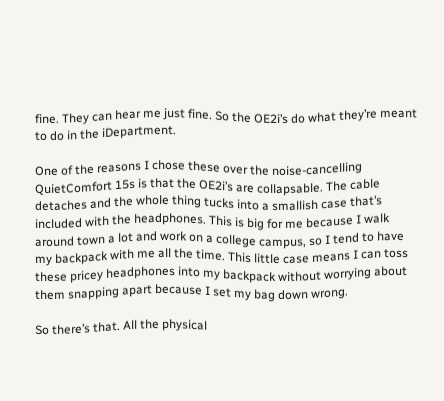fine. They can hear me just fine. So the OE2i’s do what they’re meant to do in the iDepartment.

One of the reasons I chose these over the noise-cancelling QuietComfort 15s is that the OE2i’s are collapsable. The cable detaches and the whole thing tucks into a smallish case that’s included with the headphones. This is big for me because I walk around town a lot and work on a college campus, so I tend to have my backpack with me all the time. This little case means I can toss these pricey headphones into my backpack without worrying about them snapping apart because I set my bag down wrong.

So there’s that. All the physical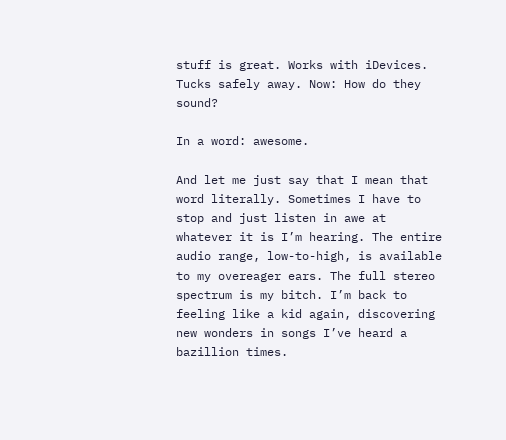stuff is great. Works with iDevices. Tucks safely away. Now: How do they sound?

In a word: awesome.

And let me just say that I mean that word literally. Sometimes I have to stop and just listen in awe at whatever it is I’m hearing. The entire audio range, low-to-high, is available to my overeager ears. The full stereo spectrum is my bitch. I’m back to feeling like a kid again, discovering new wonders in songs I’ve heard a bazillion times.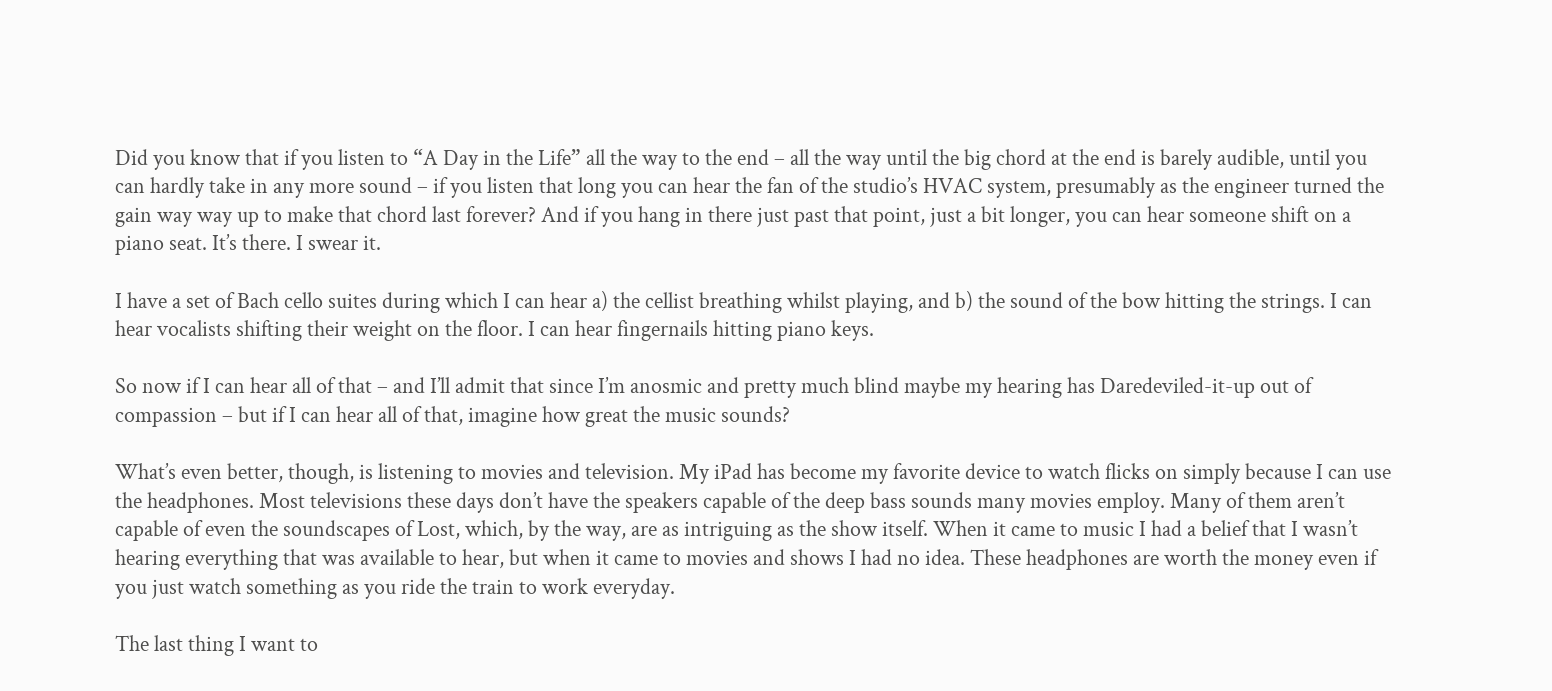Did you know that if you listen to “A Day in the Life” all the way to the end – all the way until the big chord at the end is barely audible, until you can hardly take in any more sound – if you listen that long you can hear the fan of the studio’s HVAC system, presumably as the engineer turned the gain way way up to make that chord last forever? And if you hang in there just past that point, just a bit longer, you can hear someone shift on a piano seat. It’s there. I swear it.

I have a set of Bach cello suites during which I can hear a) the cellist breathing whilst playing, and b) the sound of the bow hitting the strings. I can hear vocalists shifting their weight on the floor. I can hear fingernails hitting piano keys.

So now if I can hear all of that – and I’ll admit that since I’m anosmic and pretty much blind maybe my hearing has Daredeviled-it-up out of compassion – but if I can hear all of that, imagine how great the music sounds?

What’s even better, though, is listening to movies and television. My iPad has become my favorite device to watch flicks on simply because I can use the headphones. Most televisions these days don’t have the speakers capable of the deep bass sounds many movies employ. Many of them aren’t capable of even the soundscapes of Lost, which, by the way, are as intriguing as the show itself. When it came to music I had a belief that I wasn’t hearing everything that was available to hear, but when it came to movies and shows I had no idea. These headphones are worth the money even if you just watch something as you ride the train to work everyday.

The last thing I want to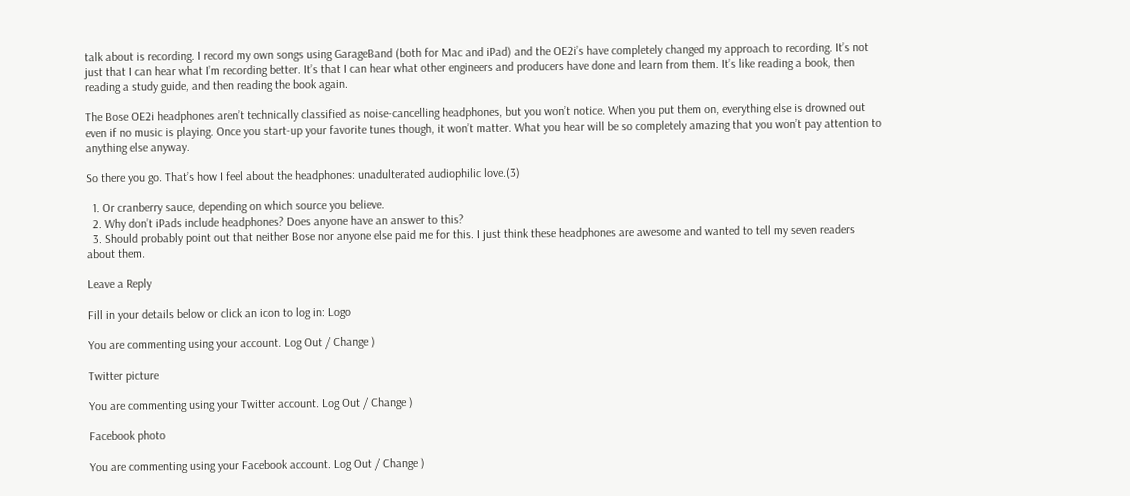talk about is recording. I record my own songs using GarageBand (both for Mac and iPad) and the OE2i’s have completely changed my approach to recording. It’s not just that I can hear what I’m recording better. It’s that I can hear what other engineers and producers have done and learn from them. It’s like reading a book, then reading a study guide, and then reading the book again.

The Bose OE2i headphones aren’t technically classified as noise-cancelling headphones, but you won’t notice. When you put them on, everything else is drowned out even if no music is playing. Once you start-up your favorite tunes though, it won’t matter. What you hear will be so completely amazing that you won’t pay attention to anything else anyway.

So there you go. That’s how I feel about the headphones: unadulterated audiophilic love.(3)

  1. Or cranberry sauce, depending on which source you believe.
  2. Why don’t iPads include headphones? Does anyone have an answer to this?
  3. Should probably point out that neither Bose nor anyone else paid me for this. I just think these headphones are awesome and wanted to tell my seven readers about them.

Leave a Reply

Fill in your details below or click an icon to log in: Logo

You are commenting using your account. Log Out / Change )

Twitter picture

You are commenting using your Twitter account. Log Out / Change )

Facebook photo

You are commenting using your Facebook account. Log Out / Change )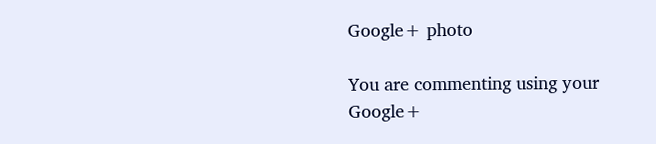Google+ photo

You are commenting using your Google+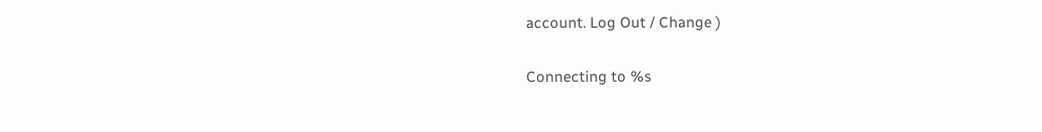account. Log Out / Change )

Connecting to %s